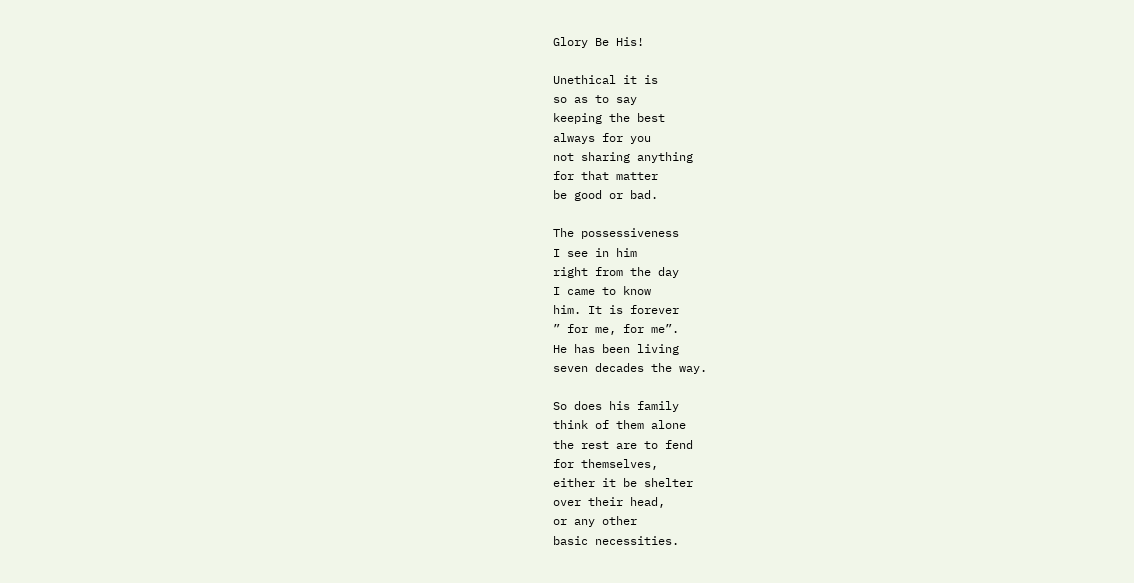Glory Be His!

Unethical it is
so as to say
keeping the best
always for you
not sharing anything
for that matter
be good or bad.

The possessiveness
I see in him
right from the day
I came to know
him. It is forever
” for me, for me”.
He has been living
seven decades the way.

So does his family
think of them alone
the rest are to fend
for themselves,
either it be shelter
over their head,
or any other
basic necessities.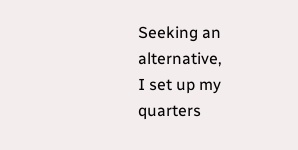Seeking an alternative,
I set up my quarters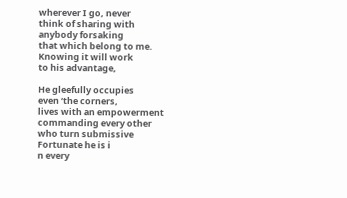wherever I go, never
think of sharing with
anybody forsaking
that which belong to me.
Knowing it will work
to his advantage,

He gleefully occupies
even ‘the corners,
lives with an empowerment
commanding every other
who turn submissive
Fortunate he is i
n every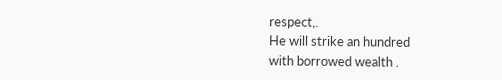respect,.
He will strike an hundred
with borrowed wealth .